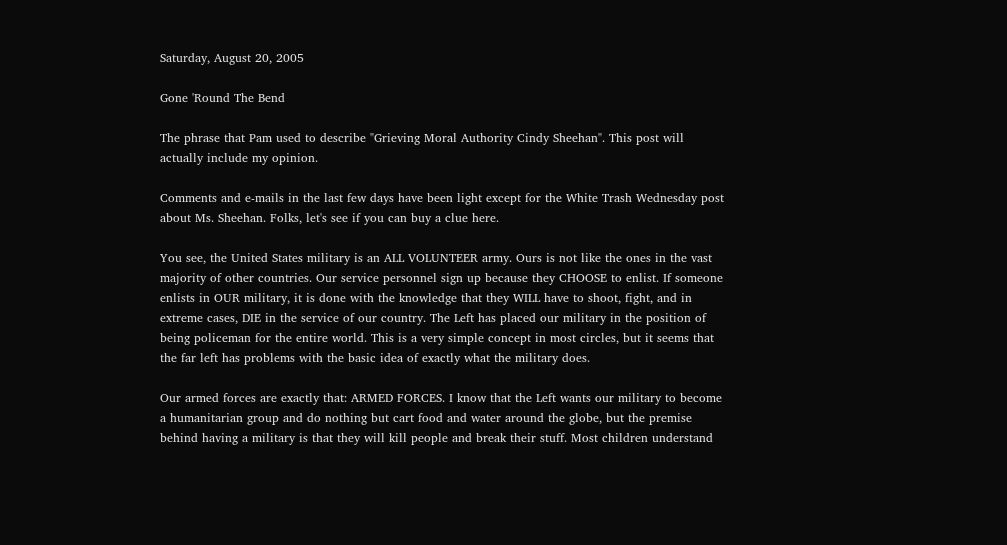Saturday, August 20, 2005

Gone 'Round The Bend

The phrase that Pam used to describe "Grieving Moral Authority Cindy Sheehan". This post will actually include my opinion.

Comments and e-mails in the last few days have been light except for the White Trash Wednesday post about Ms. Sheehan. Folks, let's see if you can buy a clue here.

You see, the United States military is an ALL VOLUNTEER army. Ours is not like the ones in the vast majority of other countries. Our service personnel sign up because they CHOOSE to enlist. If someone enlists in OUR military, it is done with the knowledge that they WILL have to shoot, fight, and in extreme cases, DIE in the service of our country. The Left has placed our military in the position of being policeman for the entire world. This is a very simple concept in most circles, but it seems that the far left has problems with the basic idea of exactly what the military does.

Our armed forces are exactly that: ARMED FORCES. I know that the Left wants our military to become a humanitarian group and do nothing but cart food and water around the globe, but the premise behind having a military is that they will kill people and break their stuff. Most children understand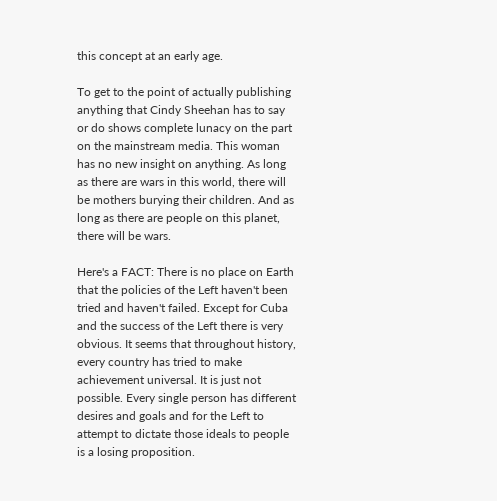this concept at an early age.

To get to the point of actually publishing anything that Cindy Sheehan has to say or do shows complete lunacy on the part on the mainstream media. This woman has no new insight on anything. As long as there are wars in this world, there will be mothers burying their children. And as long as there are people on this planet, there will be wars.

Here's a FACT: There is no place on Earth that the policies of the Left haven't been tried and haven't failed. Except for Cuba and the success of the Left there is very obvious. It seems that throughout history, every country has tried to make achievement universal. It is just not possible. Every single person has different desires and goals and for the Left to attempt to dictate those ideals to people is a losing proposition.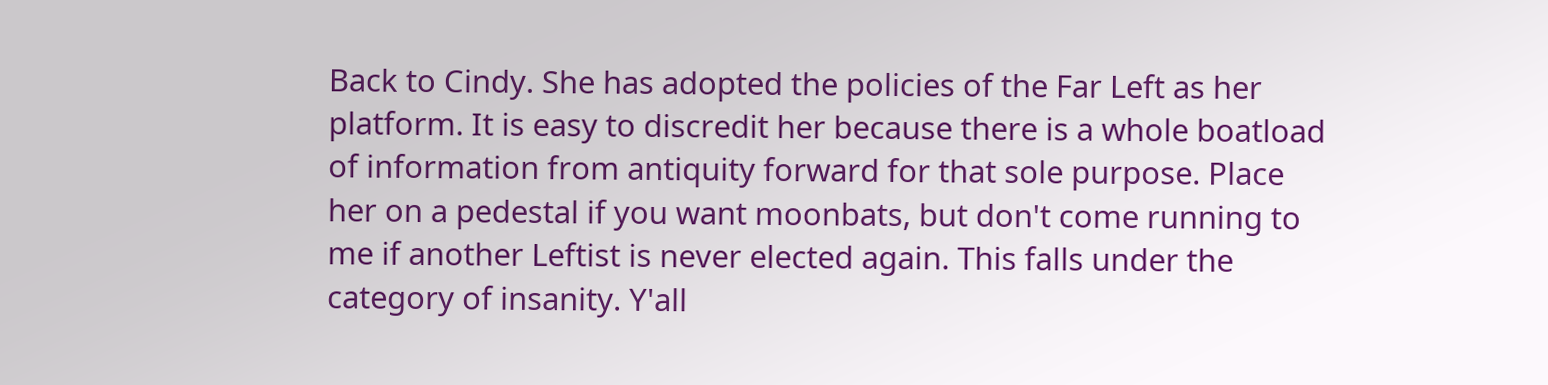Back to Cindy. She has adopted the policies of the Far Left as her platform. It is easy to discredit her because there is a whole boatload of information from antiquity forward for that sole purpose. Place her on a pedestal if you want moonbats, but don't come running to me if another Leftist is never elected again. This falls under the category of insanity. Y'all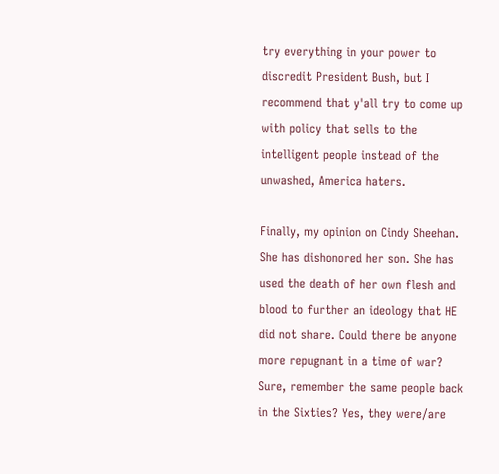try everything in your power to discredit President Bush, but I recommend that y'all try to come up with policy that sells to the intelligent people instead of the unwashed, America haters.

Finally, my opinion on Cindy Sheehan. She has dishonored her son. She has used the death of her own flesh and blood to further an ideology that HE did not share. Could there be anyone more repugnant in a time of war? Sure, remember the same people back in the Sixties? Yes, they were/are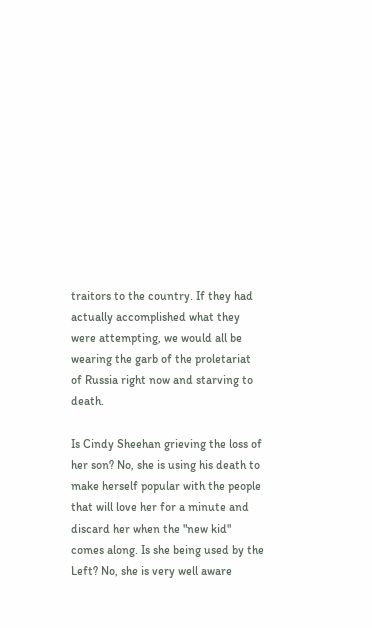traitors to the country. If they had actually accomplished what they were attempting, we would all be wearing the garb of the proletariat of Russia right now and starving to death.

Is Cindy Sheehan grieving the loss of her son? No, she is using his death to make herself popular with the people that will love her for a minute and discard her when the "new kid" comes along. Is she being used by the Left? No, she is very well aware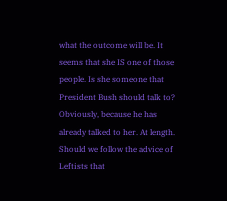what the outcome will be. It seems that she IS one of those people. Is she someone that President Bush should talk to? Obviously, because he has already talked to her. At length. Should we follow the advice of Leftists that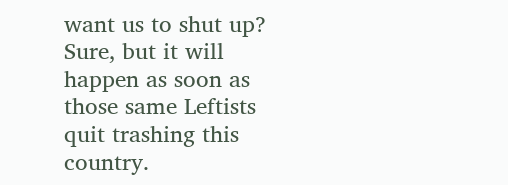want us to shut up? Sure, but it will happen as soon as those same Leftists quit trashing this country.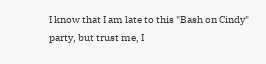I know that I am late to this "Bash on Cindy" party, but trust me, I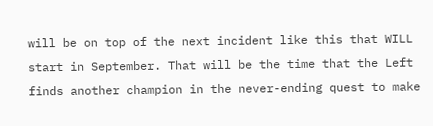will be on top of the next incident like this that WILL start in September. That will be the time that the Left finds another champion in the never-ending quest to make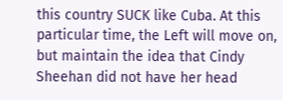this country SUCK like Cuba. At this particular time, the Left will move on, but maintain the idea that Cindy Sheehan did not have her head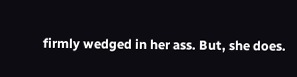firmly wedged in her ass. But, she does.